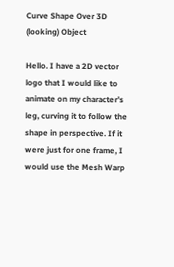Curve Shape Over 3D (looking) Object

Hello. I have a 2D vector logo that I would like to animate on my character’s leg, curving it to follow the shape in perspective. If it were just for one frame, I would use the Mesh Warp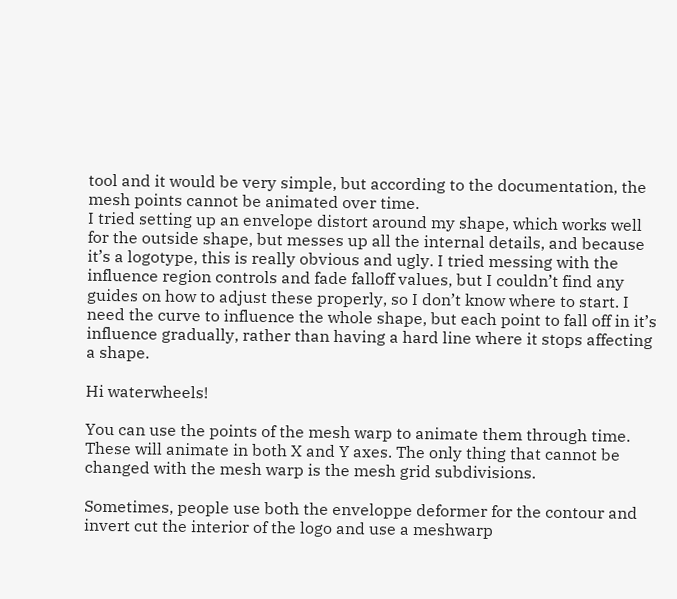tool and it would be very simple, but according to the documentation, the mesh points cannot be animated over time.
I tried setting up an envelope distort around my shape, which works well for the outside shape, but messes up all the internal details, and because it’s a logotype, this is really obvious and ugly. I tried messing with the influence region controls and fade falloff values, but I couldn’t find any guides on how to adjust these properly, so I don’t know where to start. I need the curve to influence the whole shape, but each point to fall off in it’s influence gradually, rather than having a hard line where it stops affecting a shape.

Hi waterwheels!

You can use the points of the mesh warp to animate them through time. These will animate in both X and Y axes. The only thing that cannot be changed with the mesh warp is the mesh grid subdivisions.

Sometimes, people use both the enveloppe deformer for the contour and invert cut the interior of the logo and use a meshwarp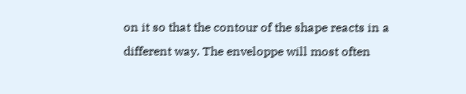on it so that the contour of the shape reacts in a different way. The enveloppe will most often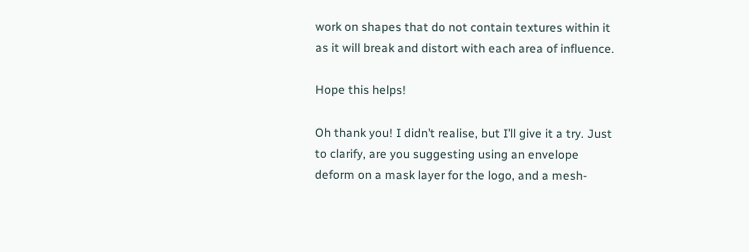work on shapes that do not contain textures within it as it will break and distort with each area of influence.

Hope this helps!

Oh thank you! I didn’t realise, but I’ll give it a try. Just to clarify, are you suggesting using an envelope deform on a mask layer for the logo, and a mesh-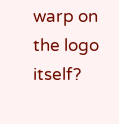warp on the logo itself?